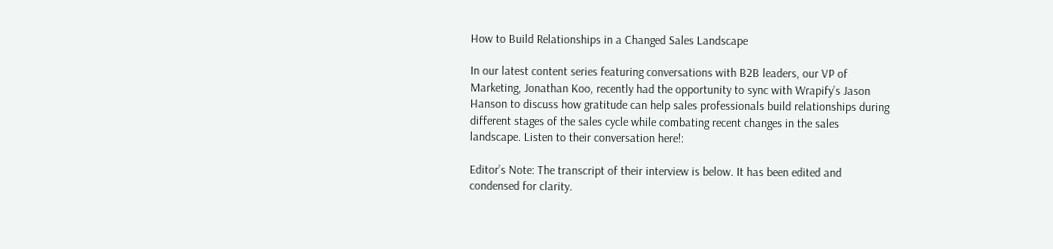How to Build Relationships in a Changed Sales Landscape

In our latest content series featuring conversations with B2B leaders, our VP of Marketing, Jonathan Koo, recently had the opportunity to sync with Wrapify’s Jason Hanson to discuss how gratitude can help sales professionals build relationships during different stages of the sales cycle while combating recent changes in the sales landscape. Listen to their conversation here!:

Editor’s Note: The transcript of their interview is below. It has been edited and condensed for clarity.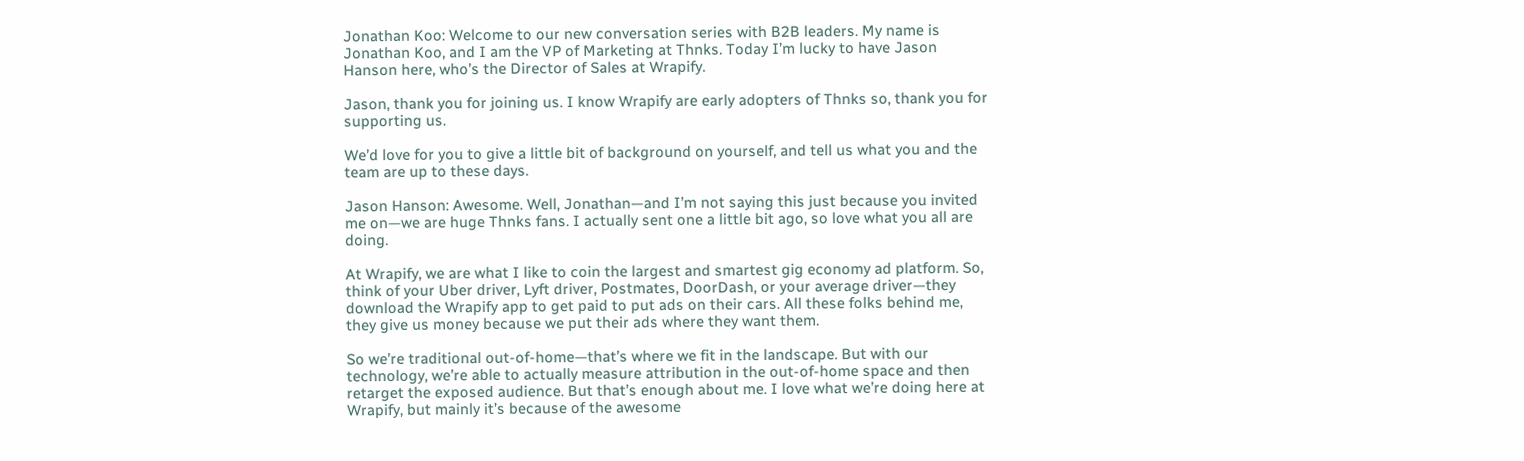Jonathan Koo: Welcome to our new conversation series with B2B leaders. My name is Jonathan Koo, and I am the VP of Marketing at Thnks. Today I’m lucky to have Jason Hanson here, who’s the Director of Sales at Wrapify.

Jason, thank you for joining us. I know Wrapify are early adopters of Thnks so, thank you for supporting us.

We’d love for you to give a little bit of background on yourself, and tell us what you and the team are up to these days.

Jason Hanson: Awesome. Well, Jonathan—and I’m not saying this just because you invited me on—we are huge Thnks fans. I actually sent one a little bit ago, so love what you all are doing.

At Wrapify, we are what I like to coin the largest and smartest gig economy ad platform. So, think of your Uber driver, Lyft driver, Postmates, DoorDash, or your average driver—they download the Wrapify app to get paid to put ads on their cars. All these folks behind me, they give us money because we put their ads where they want them.

So we’re traditional out-of-home—that’s where we fit in the landscape. But with our technology, we’re able to actually measure attribution in the out-of-home space and then retarget the exposed audience. But that’s enough about me. I love what we’re doing here at Wrapify, but mainly it’s because of the awesome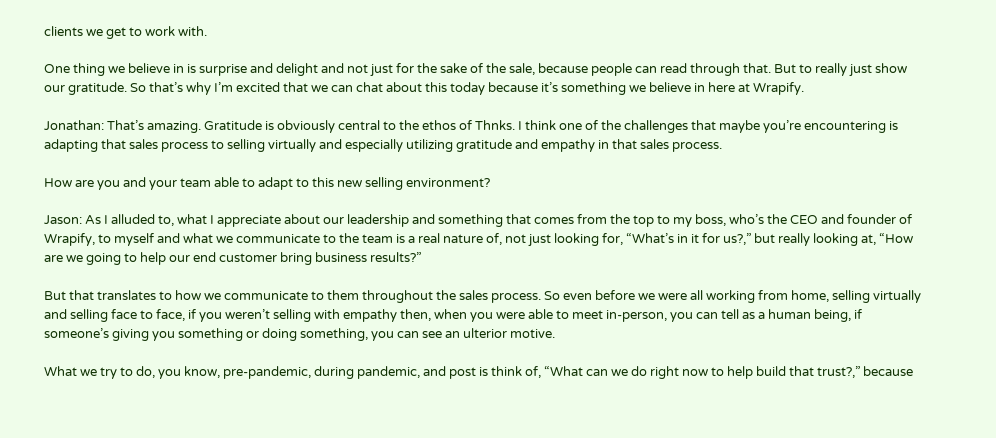clients we get to work with.

One thing we believe in is surprise and delight and not just for the sake of the sale, because people can read through that. But to really just show our gratitude. So that’s why I’m excited that we can chat about this today because it’s something we believe in here at Wrapify.

Jonathan: That’s amazing. Gratitude is obviously central to the ethos of Thnks. I think one of the challenges that maybe you’re encountering is adapting that sales process to selling virtually and especially utilizing gratitude and empathy in that sales process.

How are you and your team able to adapt to this new selling environment?

Jason: As I alluded to, what I appreciate about our leadership and something that comes from the top to my boss, who’s the CEO and founder of Wrapify, to myself and what we communicate to the team is a real nature of, not just looking for, “What’s in it for us?,” but really looking at, “How are we going to help our end customer bring business results?”

But that translates to how we communicate to them throughout the sales process. So even before we were all working from home, selling virtually and selling face to face, if you weren’t selling with empathy then, when you were able to meet in-person, you can tell as a human being, if someone’s giving you something or doing something, you can see an ulterior motive.

What we try to do, you know, pre-pandemic, during pandemic, and post is think of, “What can we do right now to help build that trust?,” because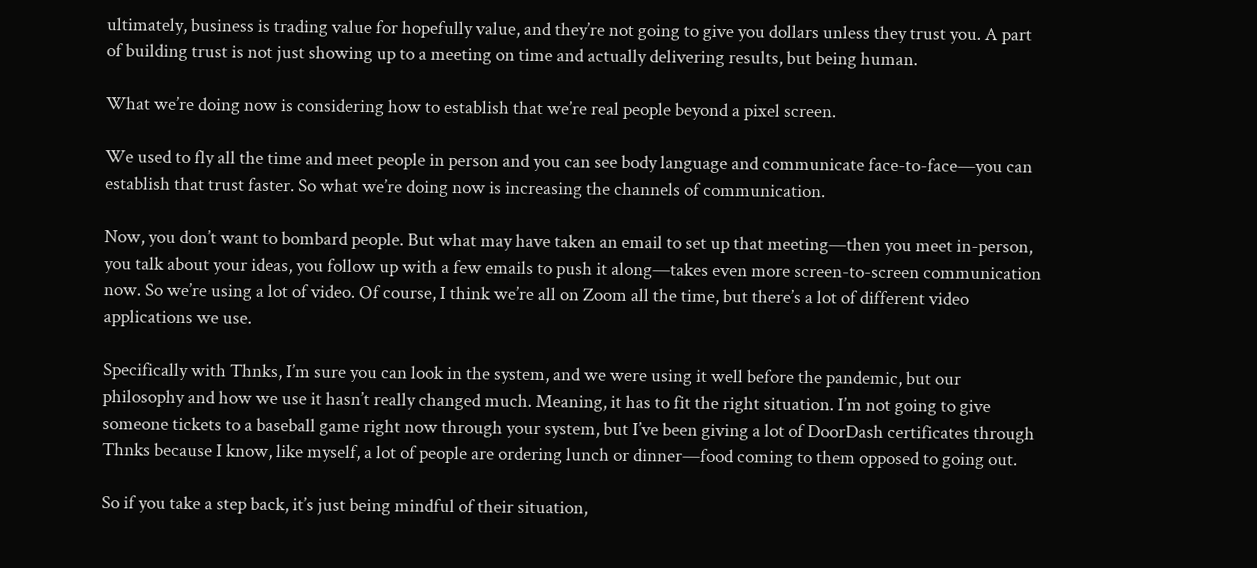ultimately, business is trading value for hopefully value, and they’re not going to give you dollars unless they trust you. A part of building trust is not just showing up to a meeting on time and actually delivering results, but being human.

What we’re doing now is considering how to establish that we’re real people beyond a pixel screen.

We used to fly all the time and meet people in person and you can see body language and communicate face-to-face—you can establish that trust faster. So what we’re doing now is increasing the channels of communication.

Now, you don’t want to bombard people. But what may have taken an email to set up that meeting—then you meet in-person, you talk about your ideas, you follow up with a few emails to push it along—takes even more screen-to-screen communication now. So we’re using a lot of video. Of course, I think we’re all on Zoom all the time, but there’s a lot of different video applications we use.

Specifically with Thnks, I’m sure you can look in the system, and we were using it well before the pandemic, but our philosophy and how we use it hasn’t really changed much. Meaning, it has to fit the right situation. I’m not going to give someone tickets to a baseball game right now through your system, but I’ve been giving a lot of DoorDash certificates through Thnks because I know, like myself, a lot of people are ordering lunch or dinner—food coming to them opposed to going out.

So if you take a step back, it’s just being mindful of their situation,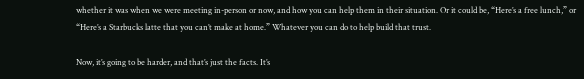whether it was when we were meeting in-person or now, and how you can help them in their situation. Or it could be, “Here’s a free lunch,” or “Here’s a Starbucks latte that you can’t make at home.” Whatever you can do to help build that trust.

Now, it’s going to be harder, and that’s just the facts. It’s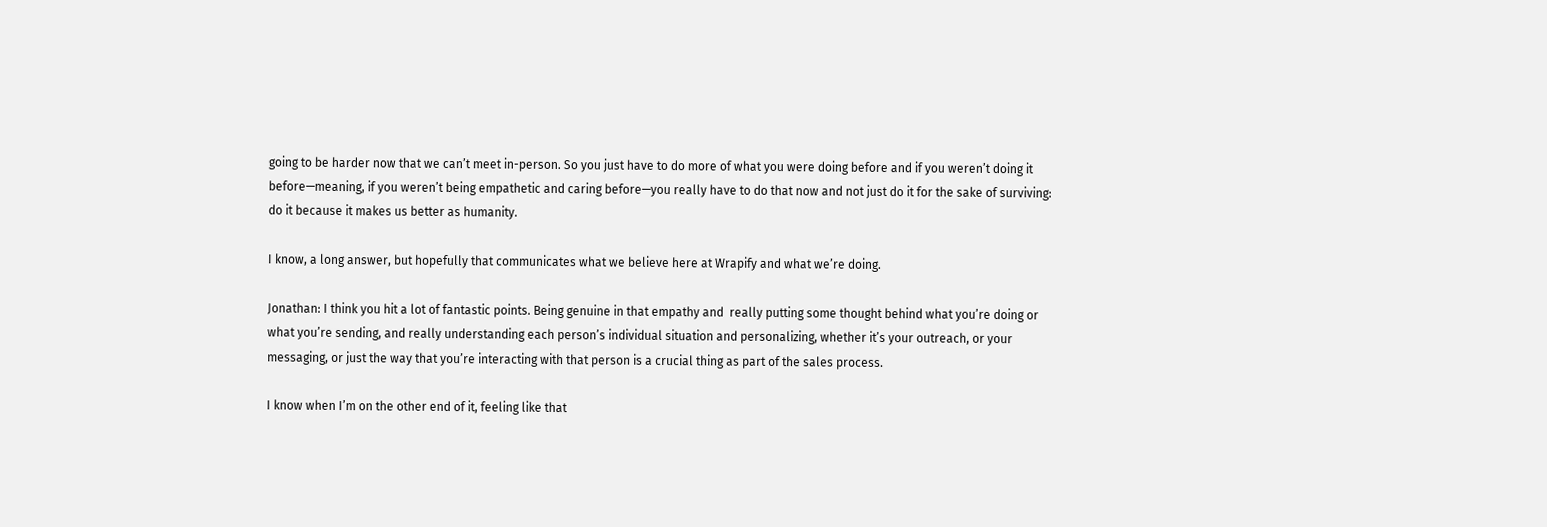going to be harder now that we can’t meet in-person. So you just have to do more of what you were doing before and if you weren’t doing it before—meaning, if you weren’t being empathetic and caring before—you really have to do that now and not just do it for the sake of surviving: do it because it makes us better as humanity.

I know, a long answer, but hopefully that communicates what we believe here at Wrapify and what we’re doing.

Jonathan: I think you hit a lot of fantastic points. Being genuine in that empathy and  really putting some thought behind what you’re doing or what you’re sending, and really understanding each person’s individual situation and personalizing, whether it’s your outreach, or your messaging, or just the way that you’re interacting with that person is a crucial thing as part of the sales process.

I know when I’m on the other end of it, feeling like that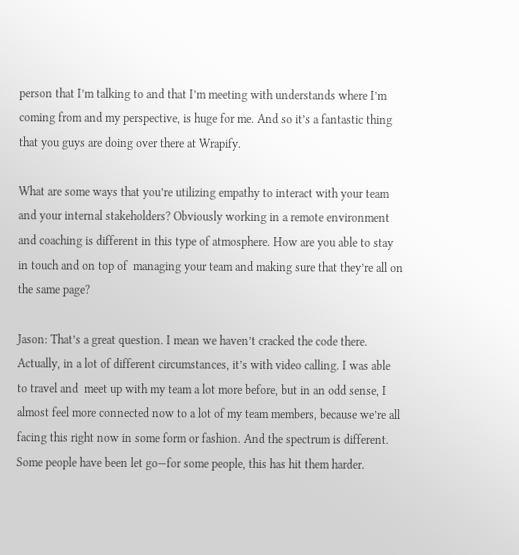person that I’m talking to and that I’m meeting with understands where I’m coming from and my perspective, is huge for me. And so it’s a fantastic thing that you guys are doing over there at Wrapify.

What are some ways that you’re utilizing empathy to interact with your team and your internal stakeholders? Obviously working in a remote environment and coaching is different in this type of atmosphere. How are you able to stay in touch and on top of  managing your team and making sure that they’re all on the same page?

Jason: That’s a great question. I mean we haven’t cracked the code there. Actually, in a lot of different circumstances, it’s with video calling. I was able to travel and  meet up with my team a lot more before, but in an odd sense, I almost feel more connected now to a lot of my team members, because we’re all facing this right now in some form or fashion. And the spectrum is different. Some people have been let go—for some people, this has hit them harder.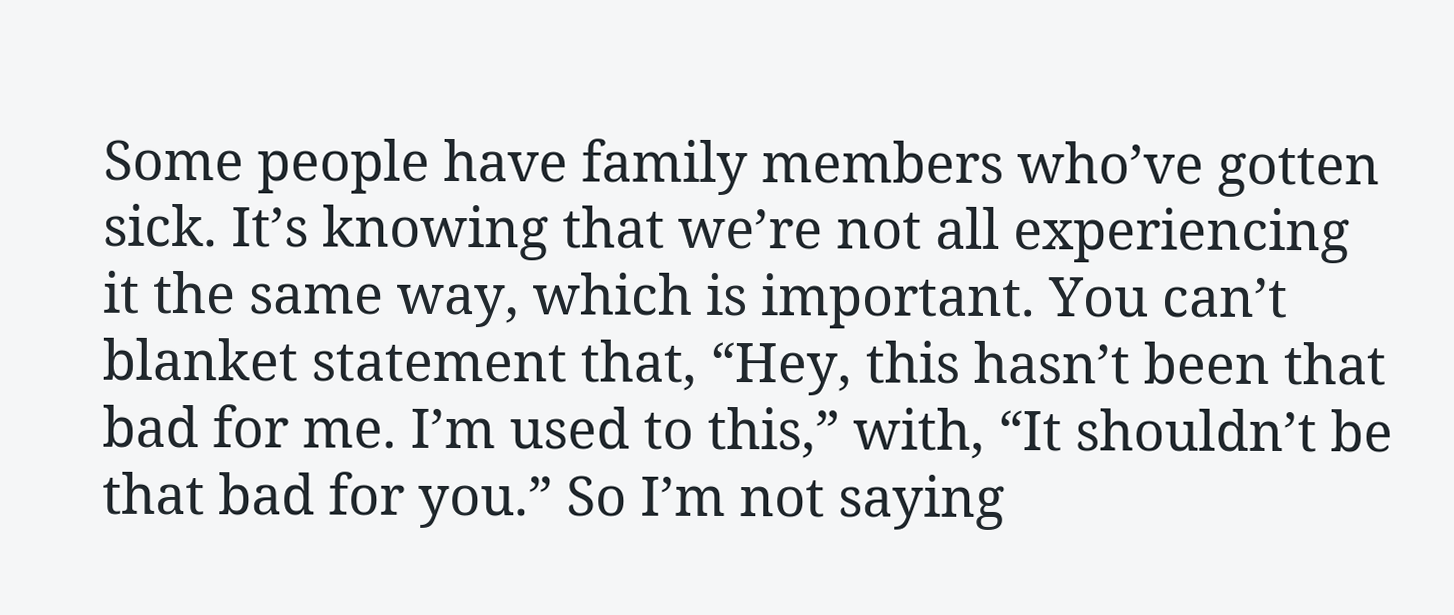Some people have family members who’ve gotten sick. It’s knowing that we’re not all experiencing it the same way, which is important. You can’t blanket statement that, “Hey, this hasn’t been that bad for me. I’m used to this,” with, “It shouldn’t be that bad for you.” So I’m not saying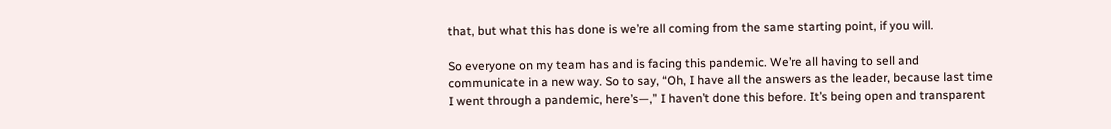that, but what this has done is we’re all coming from the same starting point, if you will.

So everyone on my team has and is facing this pandemic. We’re all having to sell and communicate in a new way. So to say, “Oh, I have all the answers as the leader, because last time I went through a pandemic, here’s—,” I haven’t done this before. It’s being open and transparent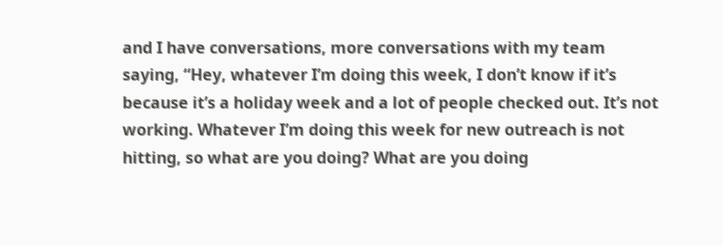and I have conversations, more conversations with my team saying, “Hey, whatever I’m doing this week, I don’t know if it’s because it’s a holiday week and a lot of people checked out. It’s not working. Whatever I’m doing this week for new outreach is not hitting, so what are you doing? What are you doing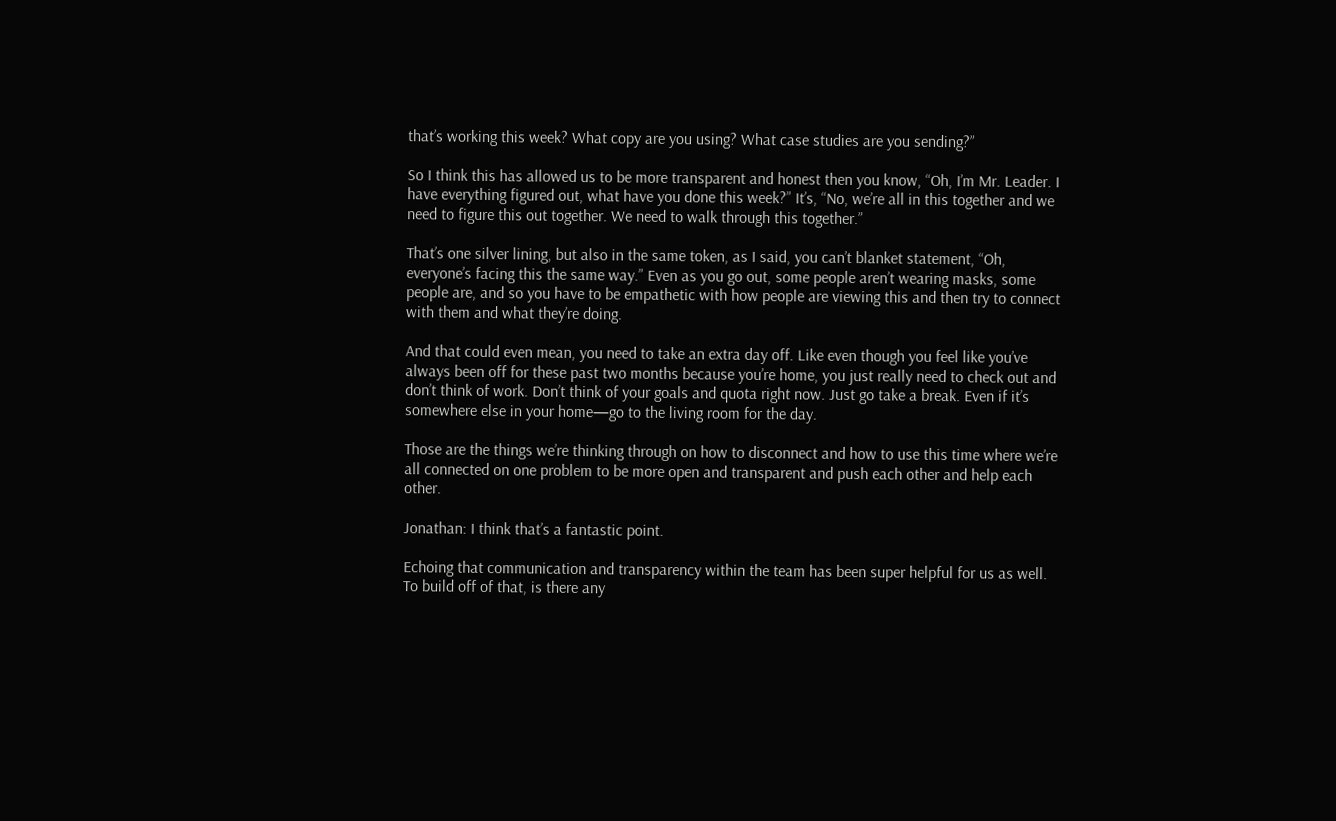that’s working this week? What copy are you using? What case studies are you sending?”

So I think this has allowed us to be more transparent and honest then you know, “Oh, I’m Mr. Leader. I have everything figured out, what have you done this week?” It’s, “No, we’re all in this together and we need to figure this out together. We need to walk through this together.”

That’s one silver lining, but also in the same token, as I said, you can’t blanket statement, “Oh, everyone’s facing this the same way.” Even as you go out, some people aren’t wearing masks, some people are, and so you have to be empathetic with how people are viewing this and then try to connect with them and what they’re doing.

And that could even mean, you need to take an extra day off. Like even though you feel like you’ve always been off for these past two months because you’re home, you just really need to check out and don’t think of work. Don’t think of your goals and quota right now. Just go take a break. Even if it’s somewhere else in your home—go to the living room for the day.

Those are the things we’re thinking through on how to disconnect and how to use this time where we’re all connected on one problem to be more open and transparent and push each other and help each other.

Jonathan: I think that’s a fantastic point.

Echoing that communication and transparency within the team has been super helpful for us as well. To build off of that, is there any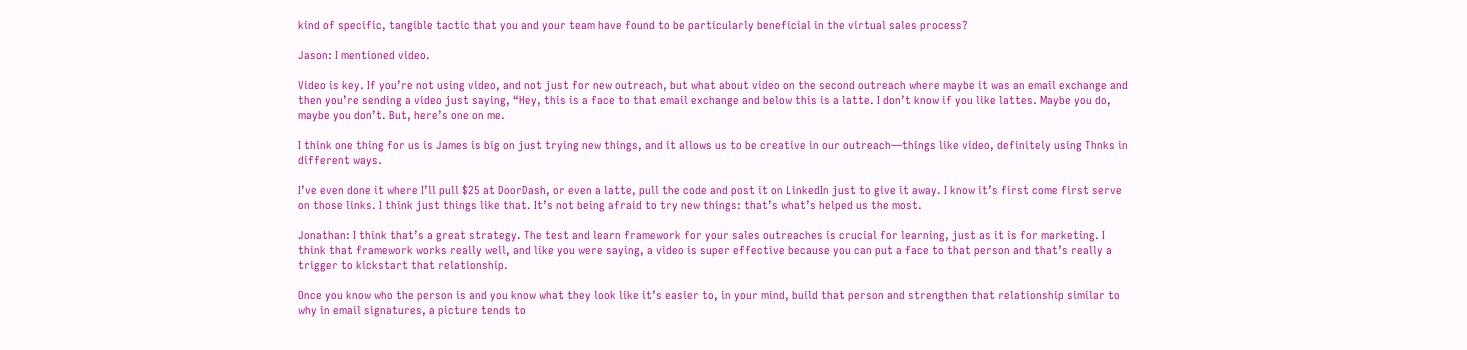kind of specific, tangible tactic that you and your team have found to be particularly beneficial in the virtual sales process?

Jason: I mentioned video.

Video is key. If you’re not using video, and not just for new outreach, but what about video on the second outreach where maybe it was an email exchange and then you’re sending a video just saying, “Hey, this is a face to that email exchange and below this is a latte. I don’t know if you like lattes. Maybe you do, maybe you don’t. But, here’s one on me.

I think one thing for us is James is big on just trying new things, and it allows us to be creative in our outreach—things like video, definitely using Thnks in different ways.

I’ve even done it where I’ll pull $25 at DoorDash, or even a latte, pull the code and post it on LinkedIn just to give it away. I know it’s first come first serve on those links. I think just things like that. It’s not being afraid to try new things: that’s what’s helped us the most.

Jonathan: I think that’s a great strategy. The test and learn framework for your sales outreaches is crucial for learning, just as it is for marketing. I think that framework works really well, and like you were saying, a video is super effective because you can put a face to that person and that’s really a trigger to kickstart that relationship.

Once you know who the person is and you know what they look like it’s easier to, in your mind, build that person and strengthen that relationship similar to why in email signatures, a picture tends to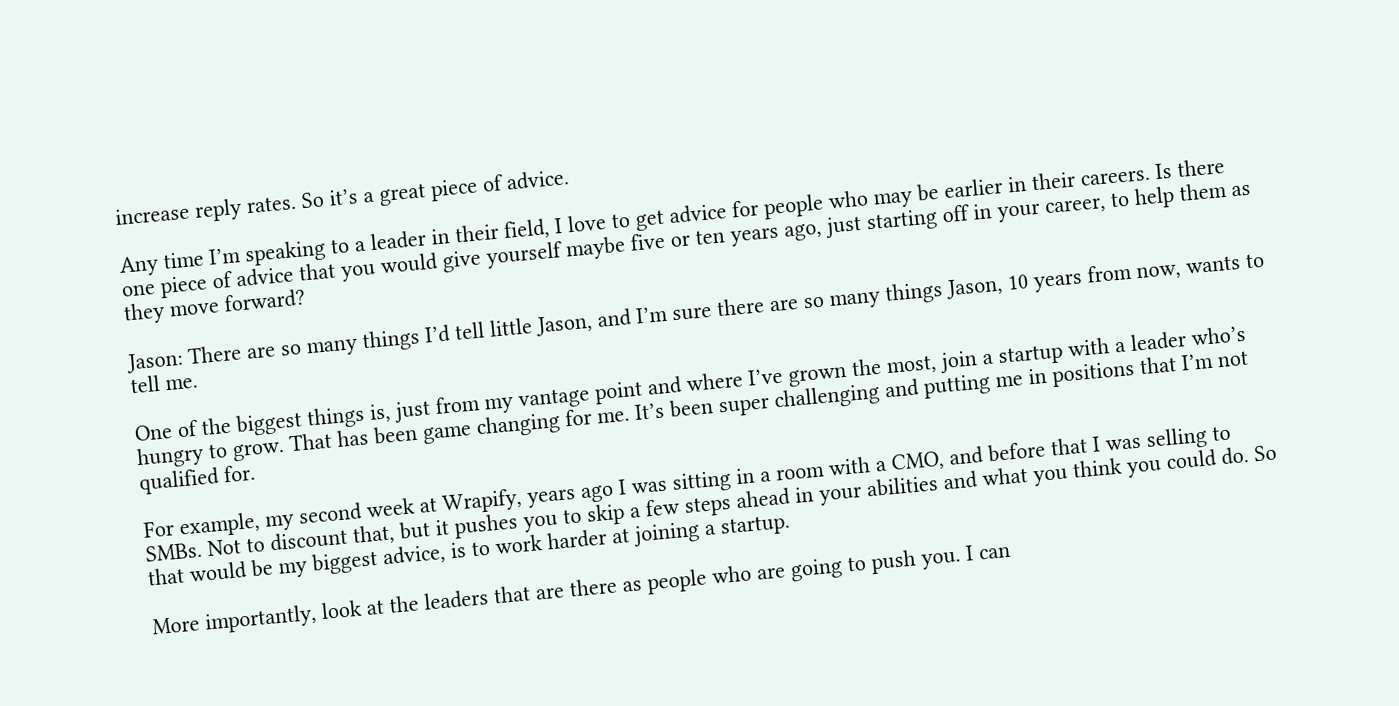increase reply rates. So it’s a great piece of advice.

Any time I’m speaking to a leader in their field, I love to get advice for people who may be earlier in their careers. Is there one piece of advice that you would give yourself maybe five or ten years ago, just starting off in your career, to help them as they move forward?

Jason: There are so many things I’d tell little Jason, and I’m sure there are so many things Jason, 10 years from now, wants to tell me.

One of the biggest things is, just from my vantage point and where I’ve grown the most, join a startup with a leader who’s hungry to grow. That has been game changing for me. It’s been super challenging and putting me in positions that I’m not qualified for.

For example, my second week at Wrapify, years ago I was sitting in a room with a CMO, and before that I was selling to SMBs. Not to discount that, but it pushes you to skip a few steps ahead in your abilities and what you think you could do. So that would be my biggest advice, is to work harder at joining a startup.

More importantly, look at the leaders that are there as people who are going to push you. I can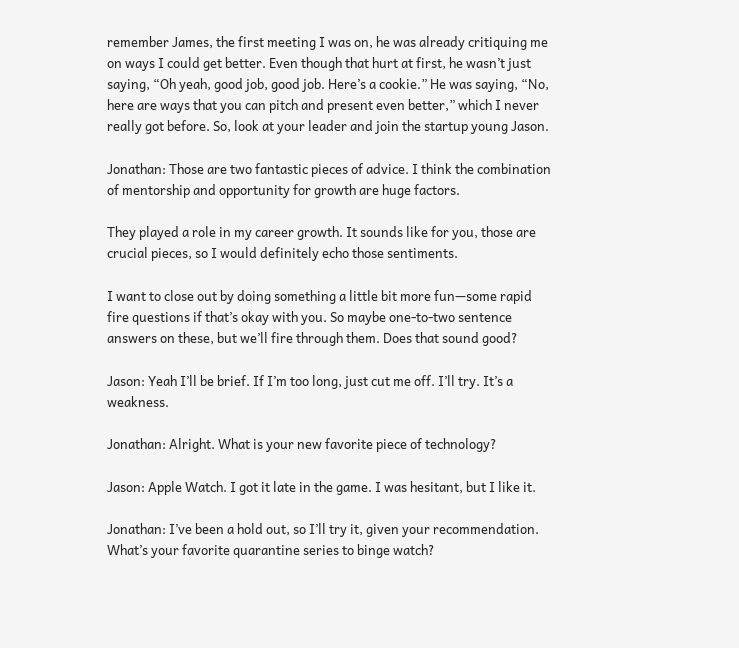remember James, the first meeting I was on, he was already critiquing me on ways I could get better. Even though that hurt at first, he wasn’t just saying, “Oh yeah, good job, good job. Here’s a cookie.” He was saying, “No, here are ways that you can pitch and present even better,” which I never really got before. So, look at your leader and join the startup young Jason.

Jonathan: Those are two fantastic pieces of advice. I think the combination of mentorship and opportunity for growth are huge factors.

They played a role in my career growth. It sounds like for you, those are crucial pieces, so I would definitely echo those sentiments.

I want to close out by doing something a little bit more fun—some rapid fire questions if that’s okay with you. So maybe one-to-two sentence answers on these, but we’ll fire through them. Does that sound good?

Jason: Yeah I’ll be brief. If I’m too long, just cut me off. I’ll try. It’s a weakness.

Jonathan: Alright. What is your new favorite piece of technology?

Jason: Apple Watch. I got it late in the game. I was hesitant, but I like it.

Jonathan: I’ve been a hold out, so I’ll try it, given your recommendation. What’s your favorite quarantine series to binge watch?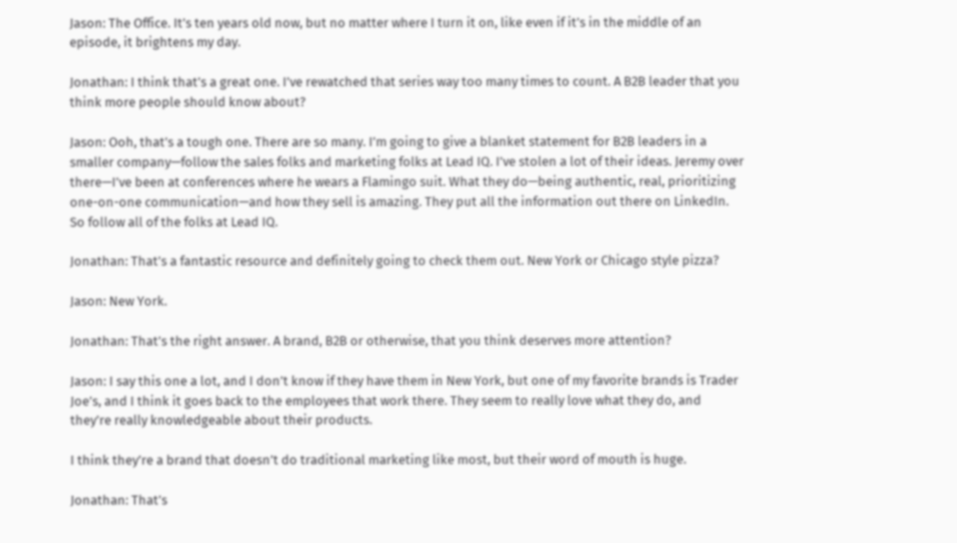Jason: The Office. It’s ten years old now, but no matter where I turn it on, like even if it’s in the middle of an episode, it brightens my day.

Jonathan: I think that’s a great one. I’ve rewatched that series way too many times to count. A B2B leader that you think more people should know about?

Jason: Ooh, that’s a tough one. There are so many. I’m going to give a blanket statement for B2B leaders in a smaller company—follow the sales folks and marketing folks at Lead IQ. I’ve stolen a lot of their ideas. Jeremy over there—I’ve been at conferences where he wears a Flamingo suit. What they do—being authentic, real, prioritizing one-on-one communication—and how they sell is amazing. They put all the information out there on LinkedIn. So follow all of the folks at Lead IQ.

Jonathan: That’s a fantastic resource and definitely going to check them out. New York or Chicago style pizza?

Jason: New York.

Jonathan: That’s the right answer. A brand, B2B or otherwise, that you think deserves more attention?

Jason: I say this one a lot, and I don’t know if they have them in New York, but one of my favorite brands is Trader Joe’s, and I think it goes back to the employees that work there. They seem to really love what they do, and they’re really knowledgeable about their products.

I think they’re a brand that doesn’t do traditional marketing like most, but their word of mouth is huge.

Jonathan: That’s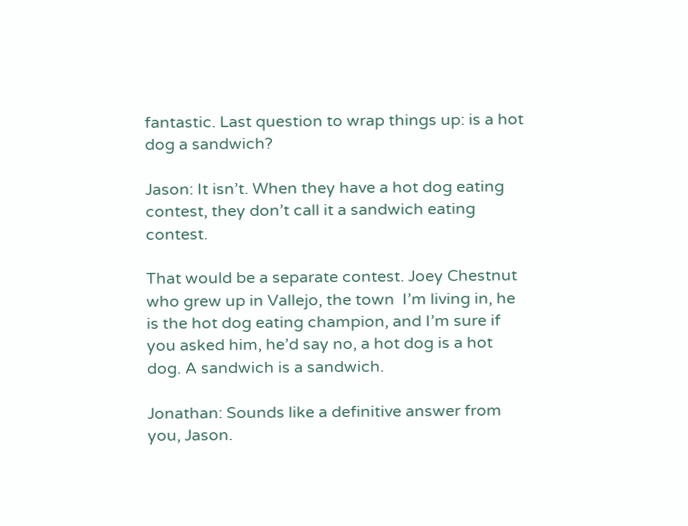fantastic. Last question to wrap things up: is a hot dog a sandwich?

Jason: It isn’t. When they have a hot dog eating contest, they don’t call it a sandwich eating contest.

That would be a separate contest. Joey Chestnut who grew up in Vallejo, the town  I’m living in, he is the hot dog eating champion, and I’m sure if you asked him, he’d say no, a hot dog is a hot dog. A sandwich is a sandwich.

Jonathan: Sounds like a definitive answer from you, Jason.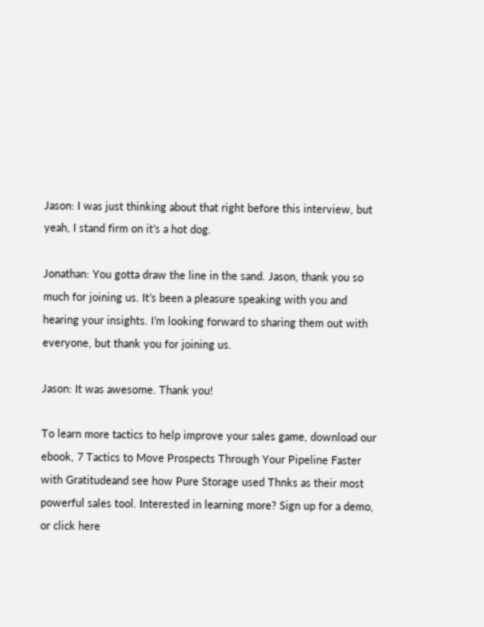Jason: I was just thinking about that right before this interview, but yeah, I stand firm on it’s a hot dog.

Jonathan: You gotta draw the line in the sand. Jason, thank you so much for joining us. It’s been a pleasure speaking with you and hearing your insights. I’m looking forward to sharing them out with everyone, but thank you for joining us.

Jason: It was awesome. Thank you!

To learn more tactics to help improve your sales game, download our ebook, 7 Tactics to Move Prospects Through Your Pipeline Faster with Gratitudeand see how Pure Storage used Thnks as their most powerful sales tool. Interested in learning more? Sign up for a demo, or click here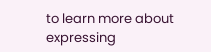to learn more about expressing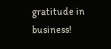gratitude in business!